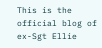This is the official blog of ex-Sgt Ellie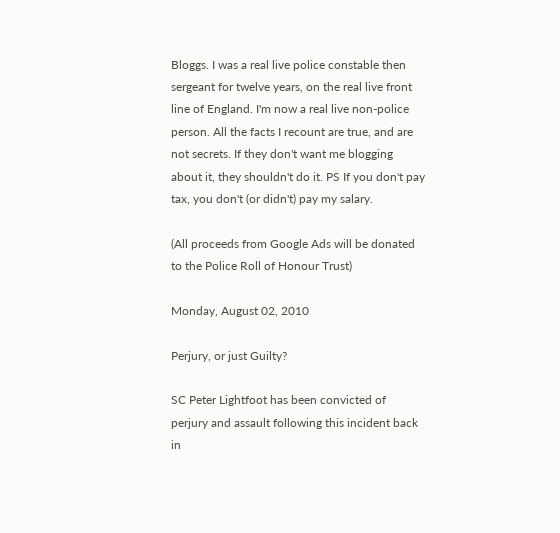Bloggs. I was a real live police constable then sergeant for twelve years, on the real live front line of England. I'm now a real live non-police person. All the facts I recount are true, and are not secrets. If they don't want me blogging about it, they shouldn't do it. PS If you don't pay tax, you don't (or didn't) pay my salary.

(All proceeds from Google Ads will be donated to the Police Roll of Honour Trust)

Monday, August 02, 2010

Perjury, or just Guilty?

SC Peter Lightfoot has been convicted of perjury and assault following this incident back in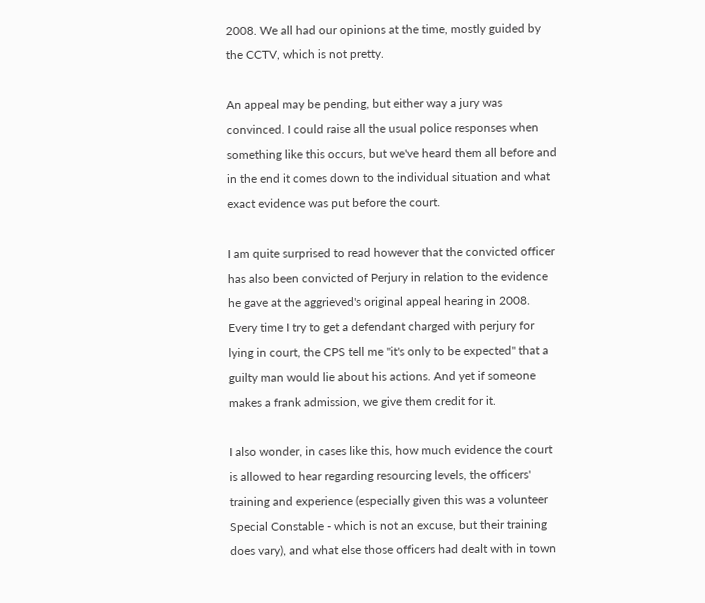2008. We all had our opinions at the time, mostly guided by the CCTV, which is not pretty.

An appeal may be pending, but either way a jury was convinced. I could raise all the usual police responses when something like this occurs, but we've heard them all before and in the end it comes down to the individual situation and what exact evidence was put before the court.

I am quite surprised to read however that the convicted officer has also been convicted of Perjury in relation to the evidence he gave at the aggrieved's original appeal hearing in 2008. Every time I try to get a defendant charged with perjury for lying in court, the CPS tell me "it's only to be expected" that a guilty man would lie about his actions. And yet if someone makes a frank admission, we give them credit for it.

I also wonder, in cases like this, how much evidence the court is allowed to hear regarding resourcing levels, the officers' training and experience (especially given this was a volunteer Special Constable - which is not an excuse, but their training does vary), and what else those officers had dealt with in town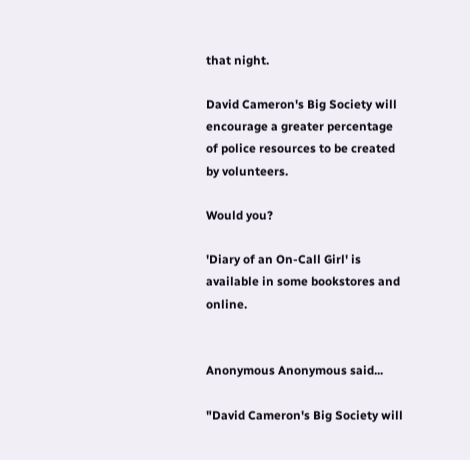that night.

David Cameron's Big Society will encourage a greater percentage of police resources to be created by volunteers.

Would you?

'Diary of an On-Call Girl' is available in some bookstores and online.


Anonymous Anonymous said...

"David Cameron's Big Society will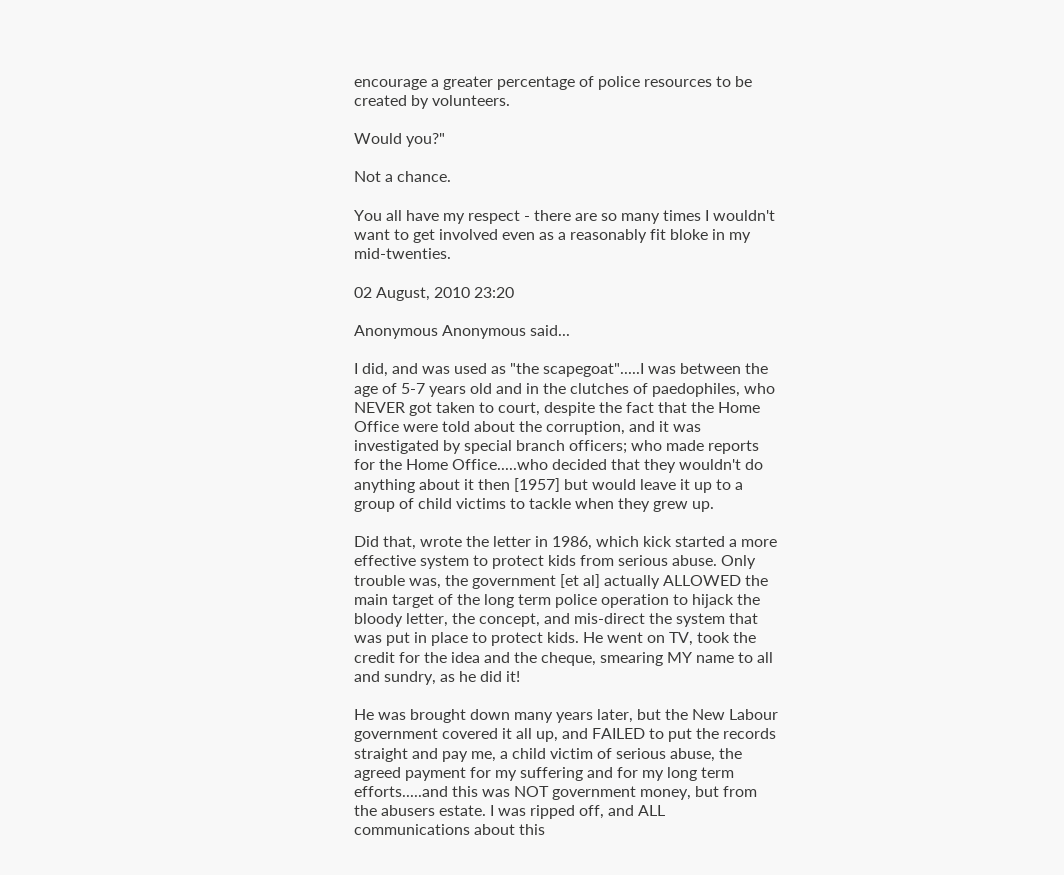encourage a greater percentage of police resources to be created by volunteers.

Would you?"

Not a chance.

You all have my respect - there are so many times I wouldn't want to get involved even as a reasonably fit bloke in my mid-twenties.

02 August, 2010 23:20

Anonymous Anonymous said...

I did, and was used as "the scapegoat".....I was between the age of 5-7 years old and in the clutches of paedophiles, who NEVER got taken to court, despite the fact that the Home Office were told about the corruption, and it was investigated by special branch officers; who made reports for the Home Office.....who decided that they wouldn't do anything about it then [1957] but would leave it up to a group of child victims to tackle when they grew up.

Did that, wrote the letter in 1986, which kick started a more effective system to protect kids from serious abuse. Only trouble was, the government [et al] actually ALLOWED the main target of the long term police operation to hijack the bloody letter, the concept, and mis-direct the system that was put in place to protect kids. He went on TV, took the credit for the idea and the cheque, smearing MY name to all and sundry, as he did it!

He was brought down many years later, but the New Labour government covered it all up, and FAILED to put the records straight and pay me, a child victim of serious abuse, the agreed payment for my suffering and for my long term efforts.....and this was NOT government money, but from the abusers estate. I was ripped off, and ALL communications about this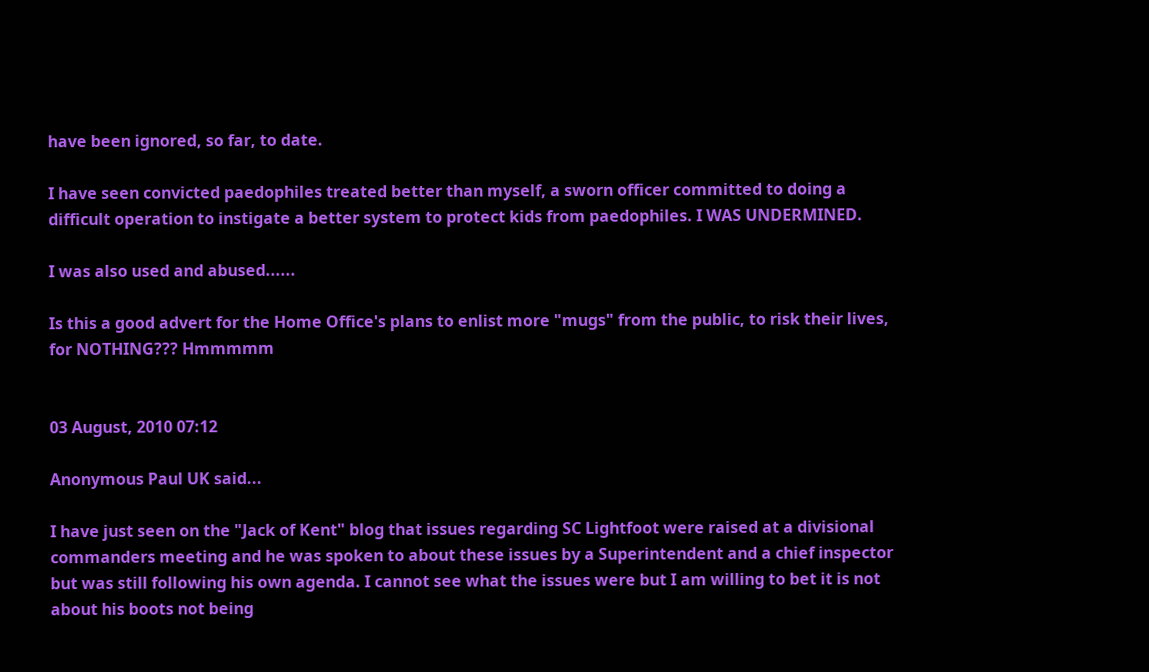have been ignored, so far, to date.

I have seen convicted paedophiles treated better than myself, a sworn officer committed to doing a difficult operation to instigate a better system to protect kids from paedophiles. I WAS UNDERMINED.

I was also used and abused......

Is this a good advert for the Home Office's plans to enlist more "mugs" from the public, to risk their lives, for NOTHING??? Hmmmmm


03 August, 2010 07:12

Anonymous Paul UK said...

I have just seen on the "Jack of Kent" blog that issues regarding SC Lightfoot were raised at a divisional commanders meeting and he was spoken to about these issues by a Superintendent and a chief inspector but was still following his own agenda. I cannot see what the issues were but I am willing to bet it is not about his boots not being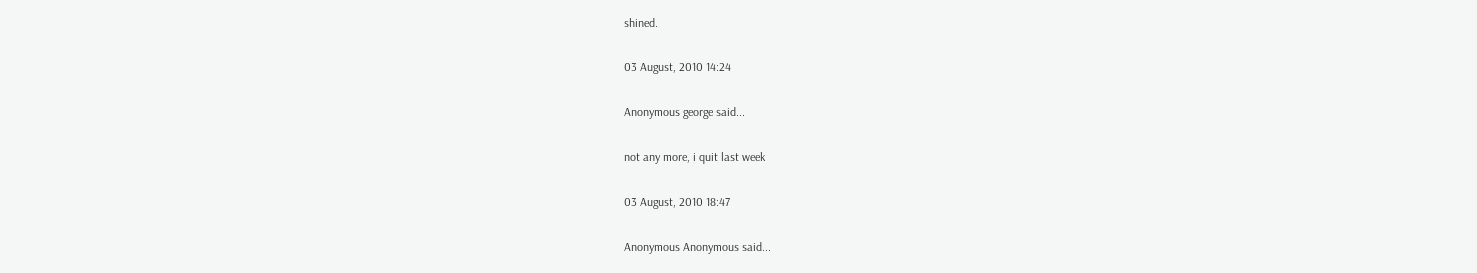shined.

03 August, 2010 14:24

Anonymous george said...

not any more, i quit last week

03 August, 2010 18:47

Anonymous Anonymous said...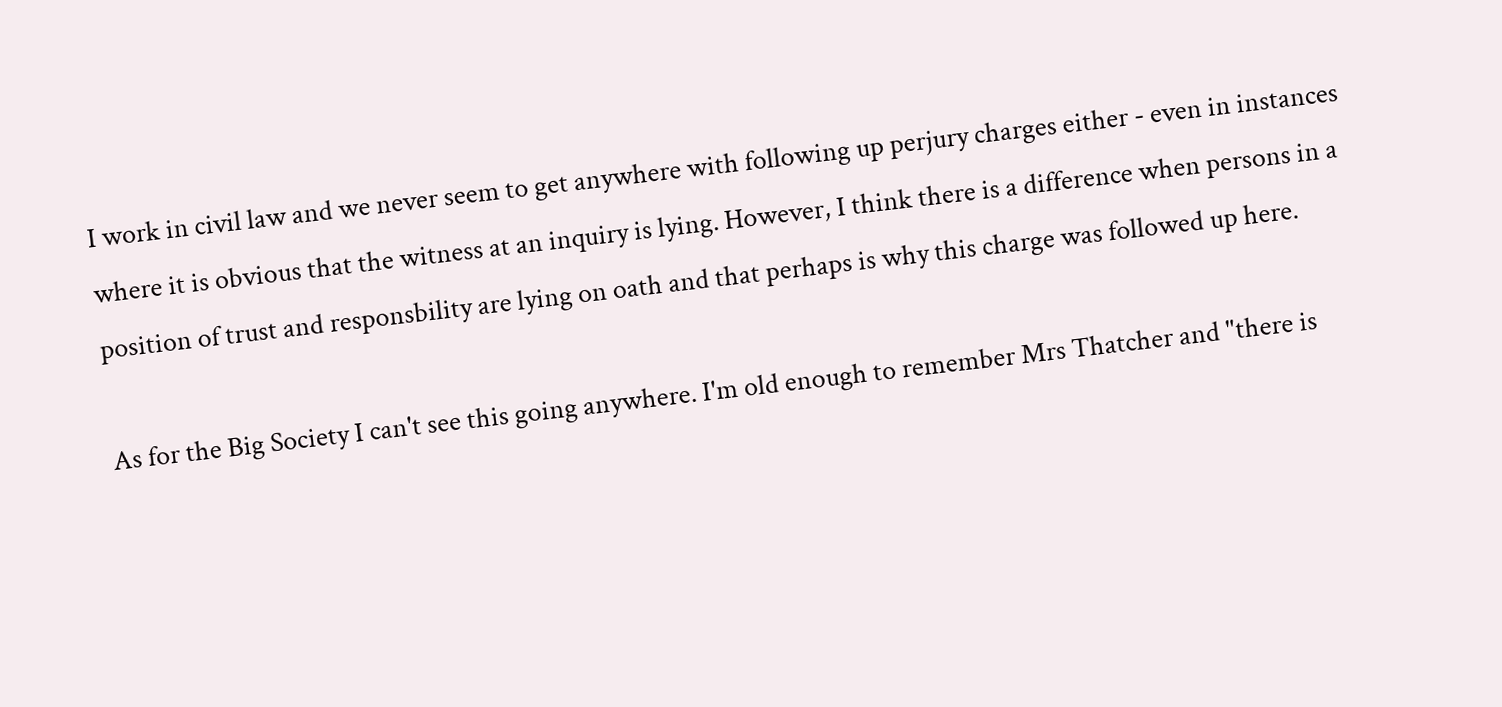I work in civil law and we never seem to get anywhere with following up perjury charges either - even in instances where it is obvious that the witness at an inquiry is lying. However, I think there is a difference when persons in a position of trust and responsbility are lying on oath and that perhaps is why this charge was followed up here.

As for the Big Society I can't see this going anywhere. I'm old enough to remember Mrs Thatcher and "there is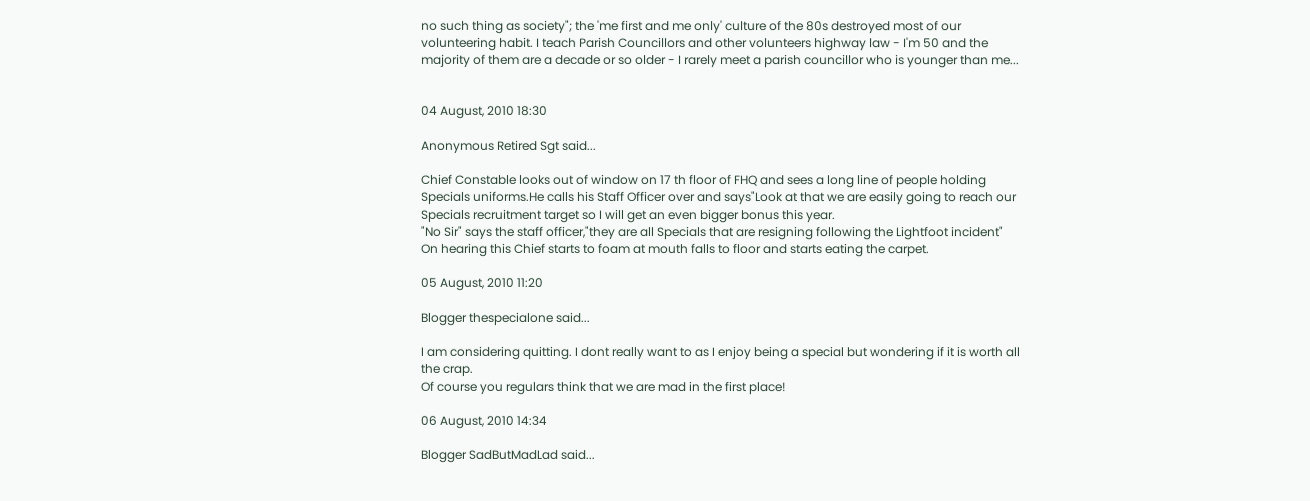no such thing as society"; the 'me first and me only' culture of the 80s destroyed most of our volunteering habit. I teach Parish Councillors and other volunteers highway law - I'm 50 and the majority of them are a decade or so older - I rarely meet a parish councillor who is younger than me...


04 August, 2010 18:30

Anonymous Retired Sgt said...

Chief Constable looks out of window on 17 th floor of FHQ and sees a long line of people holding Specials uniforms.He calls his Staff Officer over and says"Look at that we are easily going to reach our Specials recruitment target so I will get an even bigger bonus this year.
"No Sir" says the staff officer,"they are all Specials that are resigning following the Lightfoot incident"
On hearing this Chief starts to foam at mouth falls to floor and starts eating the carpet.

05 August, 2010 11:20

Blogger thespecialone said...

I am considering quitting. I dont really want to as I enjoy being a special but wondering if it is worth all the crap.
Of course you regulars think that we are mad in the first place!

06 August, 2010 14:34

Blogger SadButMadLad said...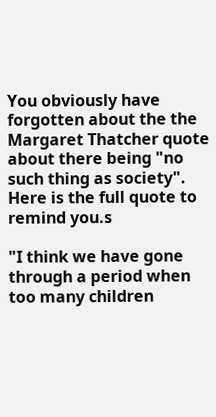You obviously have forgotten about the the Margaret Thatcher quote about there being "no such thing as society". Here is the full quote to remind you.s

"I think we have gone through a period when too many children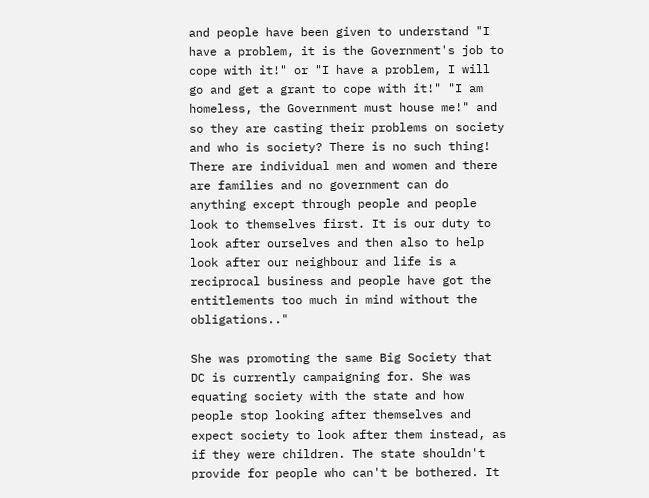and people have been given to understand "I have a problem, it is the Government's job to cope with it!" or "I have a problem, I will go and get a grant to cope with it!" "I am homeless, the Government must house me!" and so they are casting their problems on society and who is society? There is no such thing! There are individual men and women and there are families and no government can do anything except through people and people look to themselves first. It is our duty to look after ourselves and then also to help look after our neighbour and life is a reciprocal business and people have got the entitlements too much in mind without the obligations.."

She was promoting the same Big Society that DC is currently campaigning for. She was equating society with the state and how people stop looking after themselves and expect society to look after them instead, as if they were children. The state shouldn't provide for people who can't be bothered. It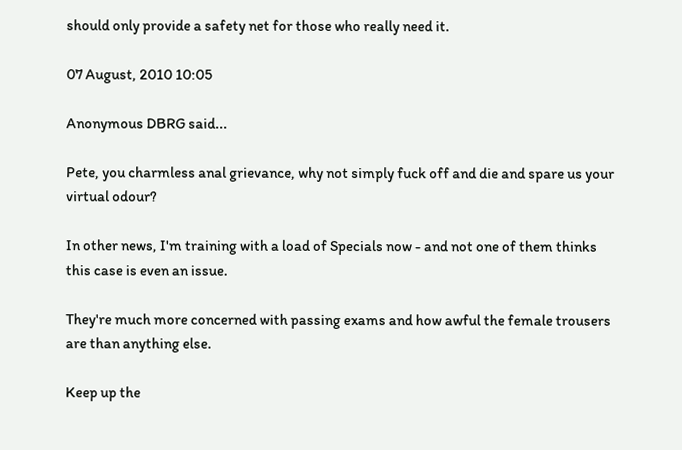should only provide a safety net for those who really need it.

07 August, 2010 10:05

Anonymous DBRG said...

Pete, you charmless anal grievance, why not simply fuck off and die and spare us your virtual odour?

In other news, I'm training with a load of Specials now - and not one of them thinks this case is even an issue.

They're much more concerned with passing exams and how awful the female trousers are than anything else.

Keep up the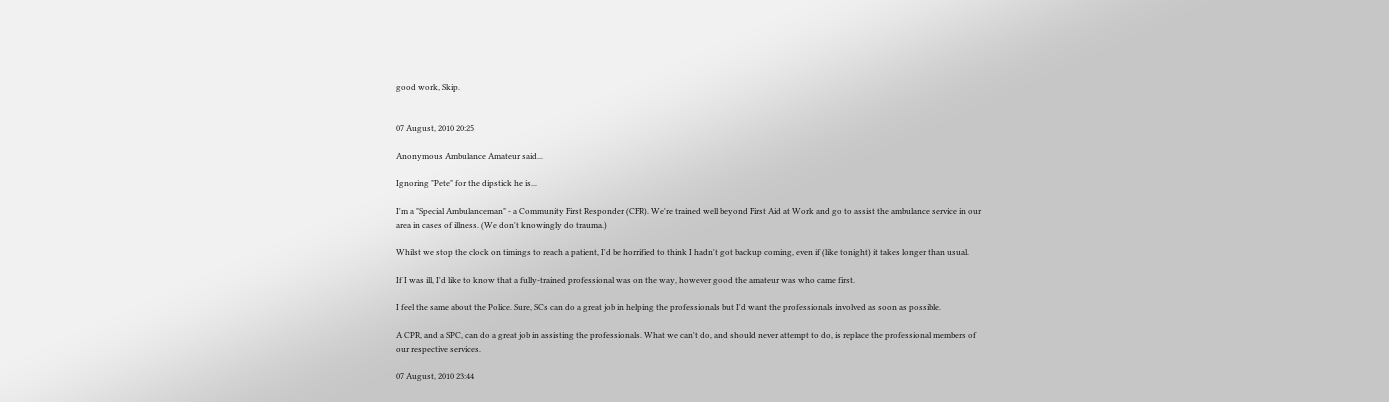good work, Skip.


07 August, 2010 20:25

Anonymous Ambulance Amateur said...

Ignoring "Pete" for the dipstick he is...

I'm a "Special Ambulanceman" - a Community First Responder (CFR). We're trained well beyond First Aid at Work and go to assist the ambulance service in our area in cases of illness. (We don't knowingly do trauma.)

Whilst we stop the clock on timings to reach a patient, I'd be horrified to think I hadn't got backup coming, even if (like tonight) it takes longer than usual.

If I was ill, I'd like to know that a fully-trained professional was on the way, however good the amateur was who came first.

I feel the same about the Police. Sure, SCs can do a great job in helping the professionals but I'd want the professionals involved as soon as possible.

A CPR, and a SPC, can do a great job in assisting the professionals. What we can't do, and should never attempt to do, is replace the professional members of our respective services.

07 August, 2010 23:44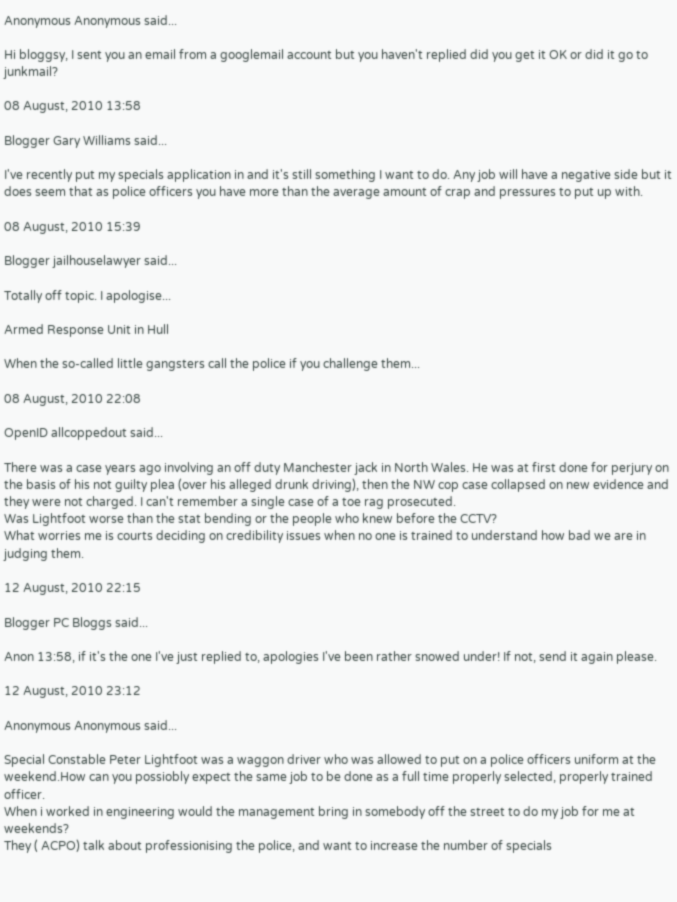Anonymous Anonymous said...

Hi bloggsy, I sent you an email from a googlemail account but you haven't replied did you get it OK or did it go to junkmail?

08 August, 2010 13:58

Blogger Gary Williams said...

I've recently put my specials application in and it's still something I want to do. Any job will have a negative side but it does seem that as police officers you have more than the average amount of crap and pressures to put up with.

08 August, 2010 15:39

Blogger jailhouselawyer said...

Totally off topic. I apologise...

Armed Response Unit in Hull

When the so-called little gangsters call the police if you challenge them...

08 August, 2010 22:08

OpenID allcoppedout said...

There was a case years ago involving an off duty Manchester jack in North Wales. He was at first done for perjury on the basis of his not guilty plea (over his alleged drunk driving), then the NW cop case collapsed on new evidence and they were not charged. I can't remember a single case of a toe rag prosecuted.
Was Lightfoot worse than the stat bending or the people who knew before the CCTV?
What worries me is courts deciding on credibility issues when no one is trained to understand how bad we are in judging them.

12 August, 2010 22:15

Blogger PC Bloggs said...

Anon 13:58, if it's the one I've just replied to, apologies I've been rather snowed under! If not, send it again please.

12 August, 2010 23:12

Anonymous Anonymous said...

Special Constable Peter Lightfoot was a waggon driver who was allowed to put on a police officers uniform at the weekend.How can you possiobly expect the same job to be done as a full time properly selected, properly trained officer.
When i worked in engineering would the management bring in somebody off the street to do my job for me at weekends?
They ( ACPO) talk about professionising the police, and want to increase the number of specials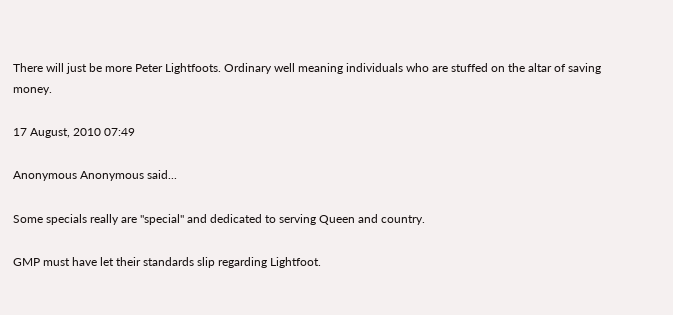There will just be more Peter Lightfoots. Ordinary well meaning individuals who are stuffed on the altar of saving money.

17 August, 2010 07:49

Anonymous Anonymous said...

Some specials really are "special" and dedicated to serving Queen and country.

GMP must have let their standards slip regarding Lightfoot.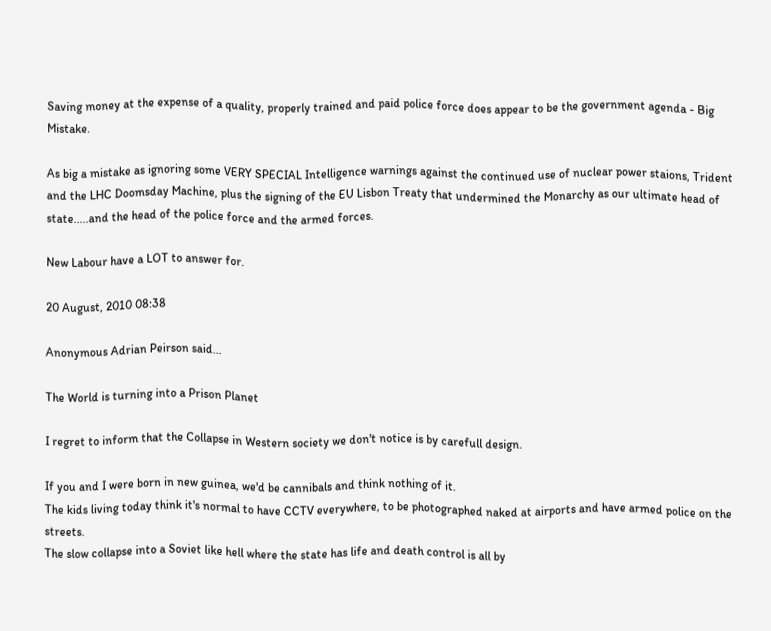Saving money at the expense of a quality, properly trained and paid police force does appear to be the government agenda - Big Mistake.

As big a mistake as ignoring some VERY SPECIAL Intelligence warnings against the continued use of nuclear power staions, Trident and the LHC Doomsday Machine, plus the signing of the EU Lisbon Treaty that undermined the Monarchy as our ultimate head of state.....and the head of the police force and the armed forces.

New Labour have a LOT to answer for.

20 August, 2010 08:38

Anonymous Adrian Peirson said...

The World is turning into a Prison Planet

I regret to inform that the Collapse in Western society we don't notice is by carefull design.

If you and I were born in new guinea, we'd be cannibals and think nothing of it.
The kids living today think it's normal to have CCTV everywhere, to be photographed naked at airports and have armed police on the streets.
The slow collapse into a Soviet like hell where the state has life and death control is all by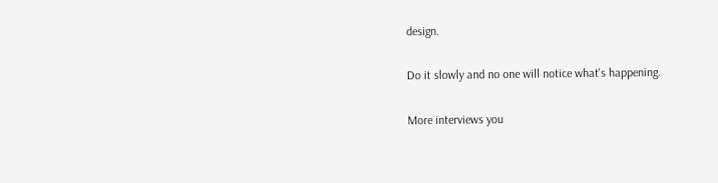design.

Do it slowly and no one will notice what's happening.

More interviews you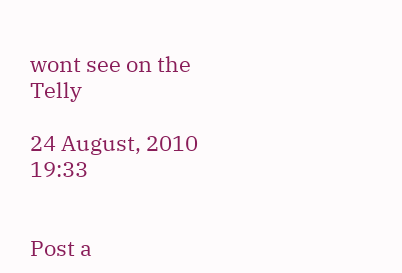wont see on the Telly

24 August, 2010 19:33


Post a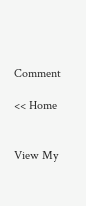Comment

<< Home


View My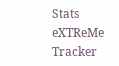Stats
eXTReMe Tracker